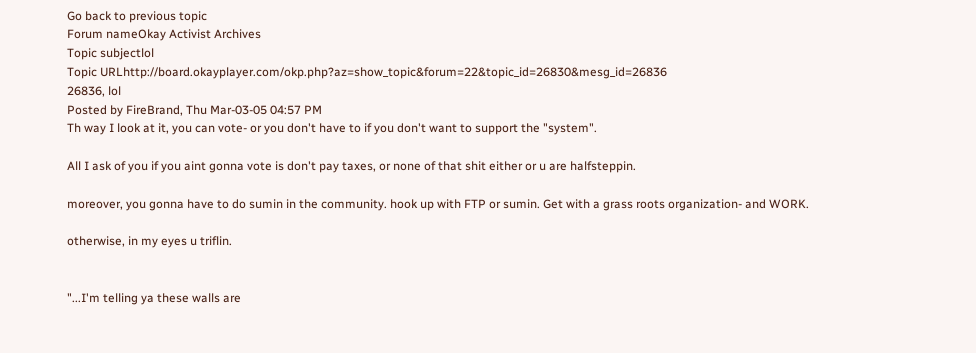Go back to previous topic
Forum nameOkay Activist Archives
Topic subjectlol
Topic URLhttp://board.okayplayer.com/okp.php?az=show_topic&forum=22&topic_id=26830&mesg_id=26836
26836, lol
Posted by FireBrand, Thu Mar-03-05 04:57 PM
Th way I look at it, you can vote- or you don't have to if you don't want to support the "system".

All I ask of you if you aint gonna vote is don't pay taxes, or none of that shit either or u are halfsteppin.

moreover, you gonna have to do sumin in the community. hook up with FTP or sumin. Get with a grass roots organization- and WORK.

otherwise, in my eyes u triflin.


"...I'm telling ya these walls are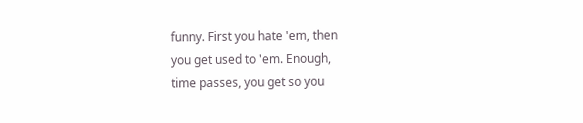funny. First you hate 'em, then
you get used to 'em. Enough,
time passes, you get so you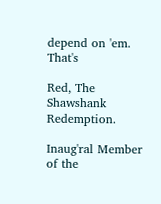depend on 'em. That's

Red, The Shawshank Redemption.

Inaug'ral Member of the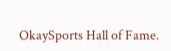OkaySports Hall of Fame.